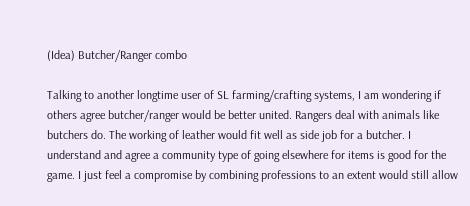(Idea) Butcher/Ranger combo

Talking to another longtime user of SL farming/crafting systems, I am wondering if others agree butcher/ranger would be better united. Rangers deal with animals like butchers do. The working of leather would fit well as side job for a butcher. I understand and agree a community type of going elsewhere for items is good for the game. I just feel a compromise by combining professions to an extent would still allow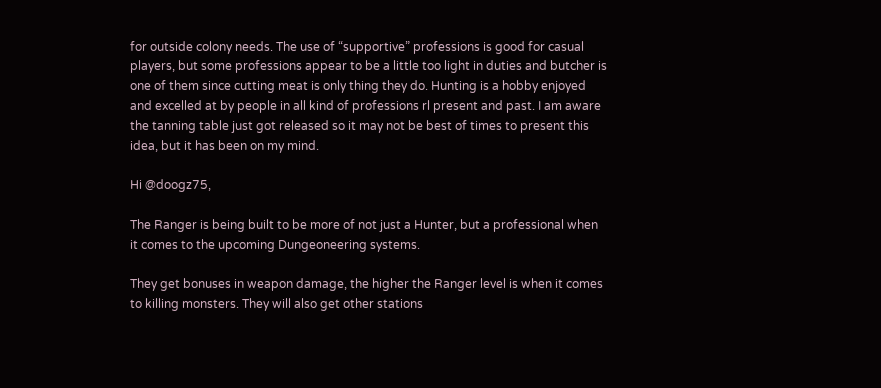for outside colony needs. The use of “supportive” professions is good for casual players, but some professions appear to be a little too light in duties and butcher is one of them since cutting meat is only thing they do. Hunting is a hobby enjoyed and excelled at by people in all kind of professions rl present and past. I am aware the tanning table just got released so it may not be best of times to present this idea, but it has been on my mind.

Hi @doogz75,

The Ranger is being built to be more of not just a Hunter, but a professional when it comes to the upcoming Dungeoneering systems.

They get bonuses in weapon damage, the higher the Ranger level is when it comes to killing monsters. They will also get other stations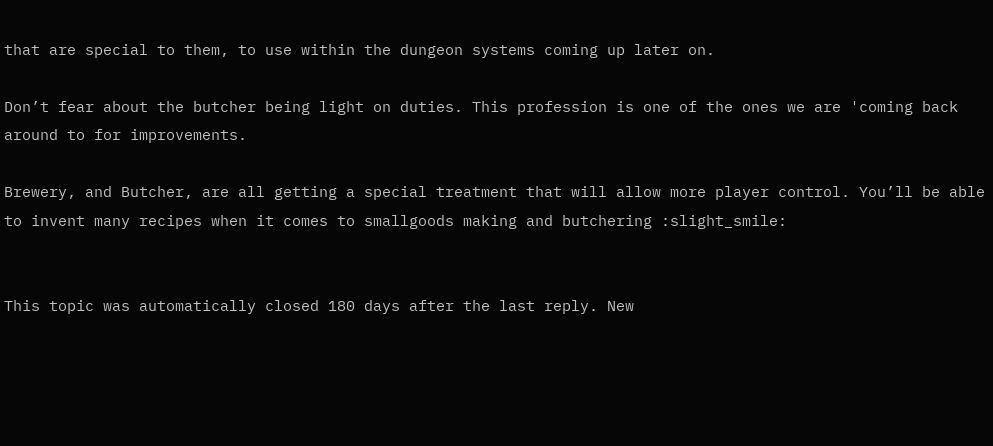that are special to them, to use within the dungeon systems coming up later on.

Don’t fear about the butcher being light on duties. This profession is one of the ones we are 'coming back around to for improvements.

Brewery, and Butcher, are all getting a special treatment that will allow more player control. You’ll be able to invent many recipes when it comes to smallgoods making and butchering :slight_smile:


This topic was automatically closed 180 days after the last reply. New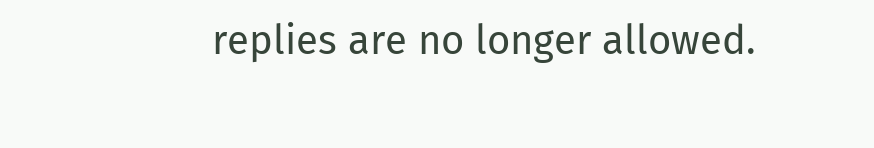replies are no longer allowed.